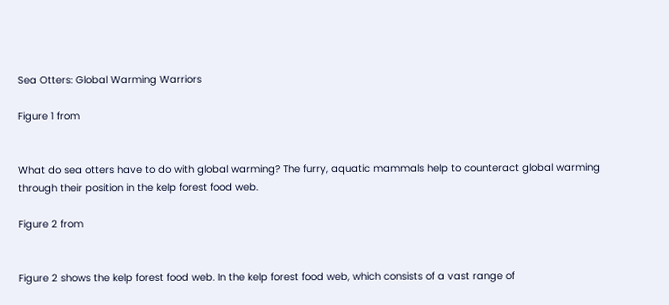Sea Otters: Global Warming Warriors

Figure 1 from


What do sea otters have to do with global warming? The furry, aquatic mammals help to counteract global warming through their position in the kelp forest food web.

Figure 2 from


Figure 2 shows the kelp forest food web. In the kelp forest food web, which consists of a vast range of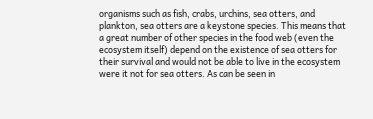organisms such as fish, crabs, urchins, sea otters, and plankton, sea otters are a keystone species. This means that a great number of other species in the food web (even the ecosystem itself) depend on the existence of sea otters for their survival and would not be able to live in the ecosystem were it not for sea otters. As can be seen in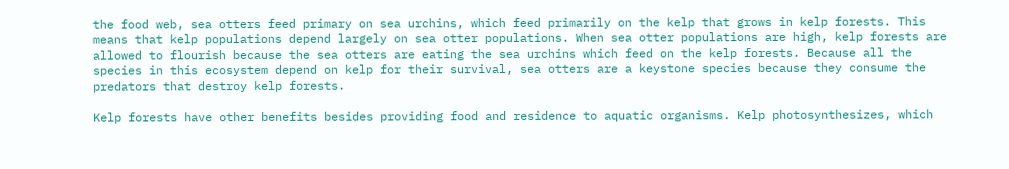the food web, sea otters feed primary on sea urchins, which feed primarily on the kelp that grows in kelp forests. This means that kelp populations depend largely on sea otter populations. When sea otter populations are high, kelp forests are allowed to flourish because the sea otters are eating the sea urchins which feed on the kelp forests. Because all the species in this ecosystem depend on kelp for their survival, sea otters are a keystone species because they consume the predators that destroy kelp forests.

Kelp forests have other benefits besides providing food and residence to aquatic organisms. Kelp photosynthesizes, which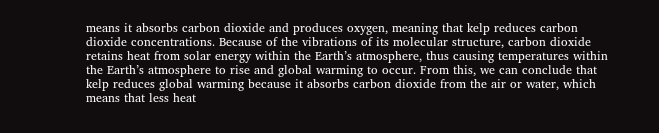means it absorbs carbon dioxide and produces oxygen, meaning that kelp reduces carbon dioxide concentrations. Because of the vibrations of its molecular structure, carbon dioxide retains heat from solar energy within the Earth’s atmosphere, thus causing temperatures within the Earth’s atmosphere to rise and global warming to occur. From this, we can conclude that kelp reduces global warming because it absorbs carbon dioxide from the air or water, which means that less heat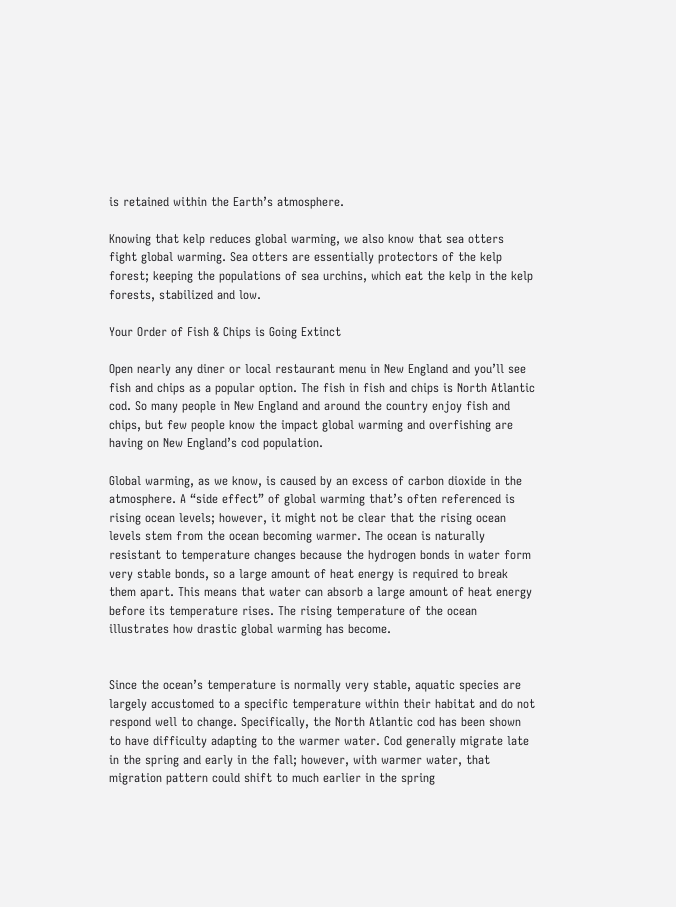is retained within the Earth’s atmosphere.

Knowing that kelp reduces global warming, we also know that sea otters fight global warming. Sea otters are essentially protectors of the kelp forest; keeping the populations of sea urchins, which eat the kelp in the kelp forests, stabilized and low.

Your Order of Fish & Chips is Going Extinct

Open nearly any diner or local restaurant menu in New England and you’ll see fish and chips as a popular option. The fish in fish and chips is North Atlantic cod. So many people in New England and around the country enjoy fish and chips, but few people know the impact global warming and overfishing are having on New England’s cod population.

Global warming, as we know, is caused by an excess of carbon dioxide in the atmosphere. A “side effect” of global warming that’s often referenced is rising ocean levels; however, it might not be clear that the rising ocean levels stem from the ocean becoming warmer. The ocean is naturally resistant to temperature changes because the hydrogen bonds in water form very stable bonds, so a large amount of heat energy is required to break them apart. This means that water can absorb a large amount of heat energy before its temperature rises. The rising temperature of the ocean illustrates how drastic global warming has become.


Since the ocean’s temperature is normally very stable, aquatic species are largely accustomed to a specific temperature within their habitat and do not respond well to change. Specifically, the North Atlantic cod has been shown to have difficulty adapting to the warmer water. Cod generally migrate late in the spring and early in the fall; however, with warmer water, that migration pattern could shift to much earlier in the spring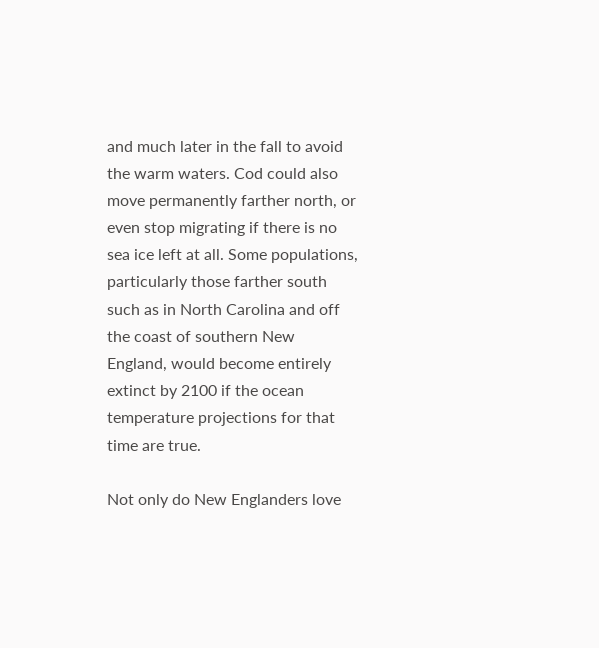and much later in the fall to avoid the warm waters. Cod could also move permanently farther north, or even stop migrating if there is no sea ice left at all. Some populations, particularly those farther south such as in North Carolina and off the coast of southern New England, would become entirely extinct by 2100 if the ocean temperature projections for that time are true.

Not only do New Englanders love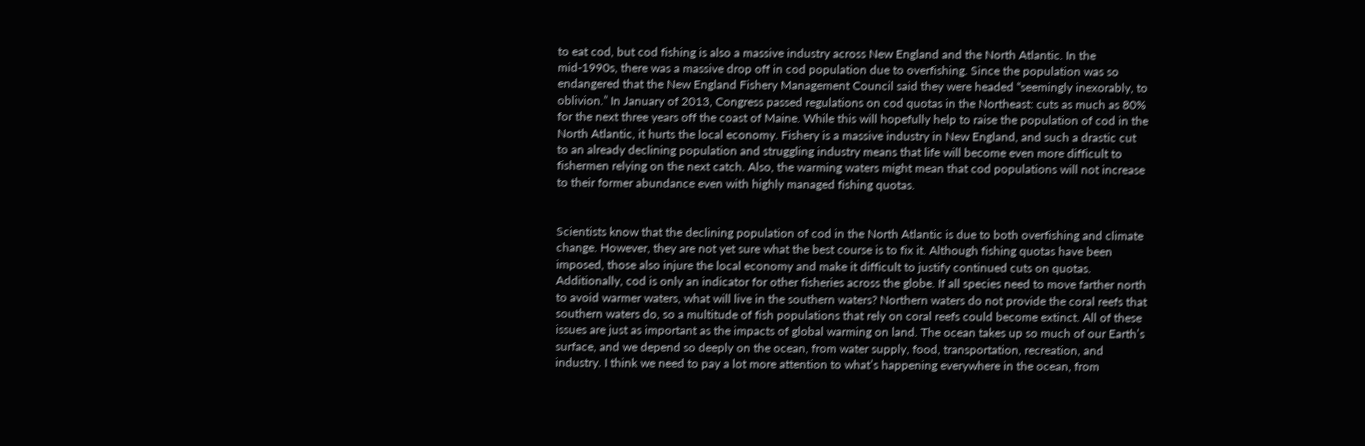to eat cod, but cod fishing is also a massive industry across New England and the North Atlantic. In the mid-1990s, there was a massive drop off in cod population due to overfishing. Since the population was so endangered that the New England Fishery Management Council said they were headed “seemingly inexorably, to oblivion.” In January of 2013, Congress passed regulations on cod quotas in the Northeast: cuts as much as 80% for the next three years off the coast of Maine. While this will hopefully help to raise the population of cod in the North Atlantic, it hurts the local economy. Fishery is a massive industry in New England, and such a drastic cut to an already declining population and struggling industry means that life will become even more difficult to fishermen relying on the next catch. Also, the warming waters might mean that cod populations will not increase to their former abundance even with highly managed fishing quotas.


Scientists know that the declining population of cod in the North Atlantic is due to both overfishing and climate change. However, they are not yet sure what the best course is to fix it. Although fishing quotas have been imposed, those also injure the local economy and make it difficult to justify continued cuts on quotas. Additionally, cod is only an indicator for other fisheries across the globe. If all species need to move farther north to avoid warmer waters, what will live in the southern waters? Northern waters do not provide the coral reefs that southern waters do, so a multitude of fish populations that rely on coral reefs could become extinct. All of these issues are just as important as the impacts of global warming on land. The ocean takes up so much of our Earth’s surface, and we depend so deeply on the ocean, from water supply, food, transportation, recreation, and industry. I think we need to pay a lot more attention to what’s happening everywhere in the ocean, from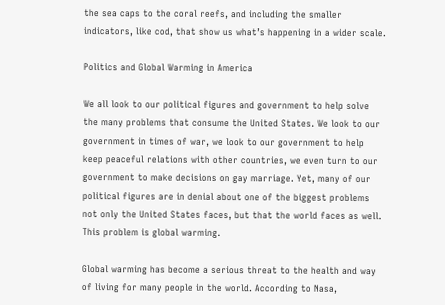the sea caps to the coral reefs, and including the smaller indicators, like cod, that show us what’s happening in a wider scale.

Politics and Global Warming in America

We all look to our political figures and government to help solve the many problems that consume the United States. We look to our government in times of war, we look to our government to help keep peaceful relations with other countries, we even turn to our government to make decisions on gay marriage. Yet, many of our political figures are in denial about one of the biggest problems not only the United States faces, but that the world faces as well. This problem is global warming.

Global warming has become a serious threat to the health and way of living for many people in the world. According to Nasa,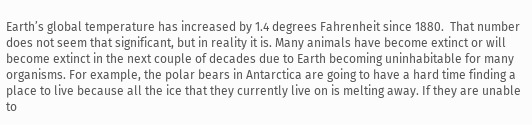Earth’s global temperature has increased by 1.4 degrees Fahrenheit since 1880.  That number does not seem that significant, but in reality it is. Many animals have become extinct or will become extinct in the next couple of decades due to Earth becoming uninhabitable for many organisms. For example, the polar bears in Antarctica are going to have a hard time finding a place to live because all the ice that they currently live on is melting away. If they are unable to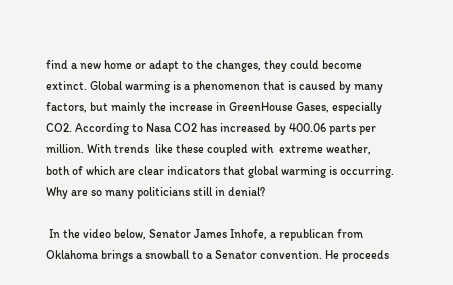find a new home or adapt to the changes, they could become extinct. Global warming is a phenomenon that is caused by many factors, but mainly the increase in GreenHouse Gases, especially CO2. According to Nasa CO2 has increased by 400.06 parts per million. With trends  like these coupled with  extreme weather, both of which are clear indicators that global warming is occurring. Why are so many politicians still in denial?

 In the video below, Senator James Inhofe, a republican from Oklahoma brings a snowball to a Senator convention. He proceeds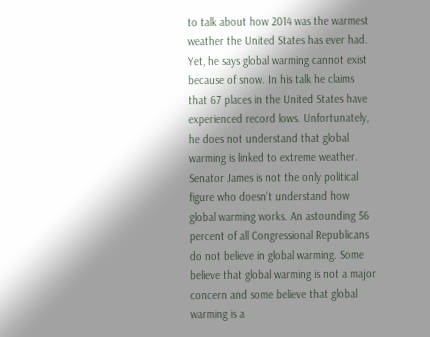to talk about how 2014 was the warmest weather the United States has ever had. Yet, he says global warming cannot exist because of snow. In his talk he claims that 67 places in the United States have experienced record lows. Unfortunately, he does not understand that global warming is linked to extreme weather.  Senator James is not the only political figure who doesn’t understand how global warming works. An astounding 56 percent of all Congressional Republicans do not believe in global warming. Some believe that global warming is not a major concern and some believe that global warming is a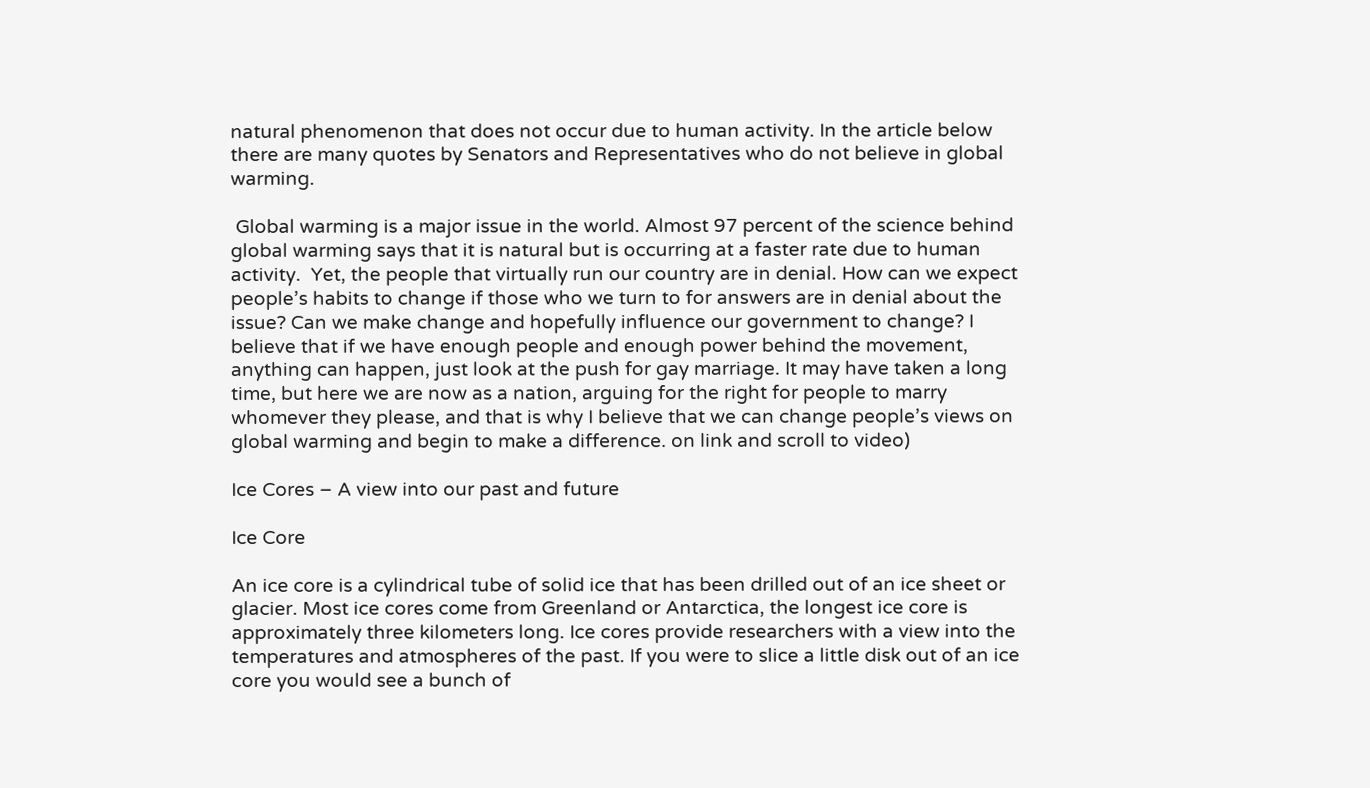natural phenomenon that does not occur due to human activity. In the article below there are many quotes by Senators and Representatives who do not believe in global warming.

 Global warming is a major issue in the world. Almost 97 percent of the science behind global warming says that it is natural but is occurring at a faster rate due to human activity.  Yet, the people that virtually run our country are in denial. How can we expect people’s habits to change if those who we turn to for answers are in denial about the issue? Can we make change and hopefully influence our government to change? I believe that if we have enough people and enough power behind the movement, anything can happen, just look at the push for gay marriage. It may have taken a long time, but here we are now as a nation, arguing for the right for people to marry whomever they please, and that is why I believe that we can change people’s views on global warming and begin to make a difference. on link and scroll to video)

Ice Cores – A view into our past and future

Ice Core

An ice core is a cylindrical tube of solid ice that has been drilled out of an ice sheet or glacier. Most ice cores come from Greenland or Antarctica, the longest ice core is approximately three kilometers long. Ice cores provide researchers with a view into the temperatures and atmospheres of the past. If you were to slice a little disk out of an ice core you would see a bunch of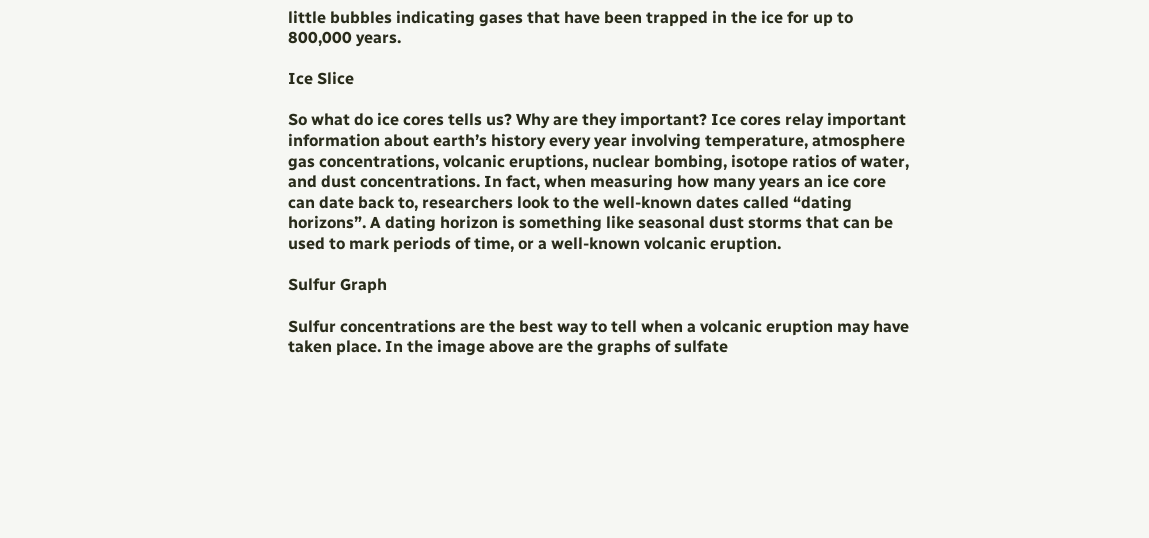little bubbles indicating gases that have been trapped in the ice for up to 800,000 years.

Ice Slice

So what do ice cores tells us? Why are they important? Ice cores relay important information about earth’s history every year involving temperature, atmosphere gas concentrations, volcanic eruptions, nuclear bombing, isotope ratios of water, and dust concentrations. In fact, when measuring how many years an ice core can date back to, researchers look to the well-known dates called “dating horizons”. A dating horizon is something like seasonal dust storms that can be used to mark periods of time, or a well-known volcanic eruption.

Sulfur Graph

Sulfur concentrations are the best way to tell when a volcanic eruption may have taken place. In the image above are the graphs of sulfate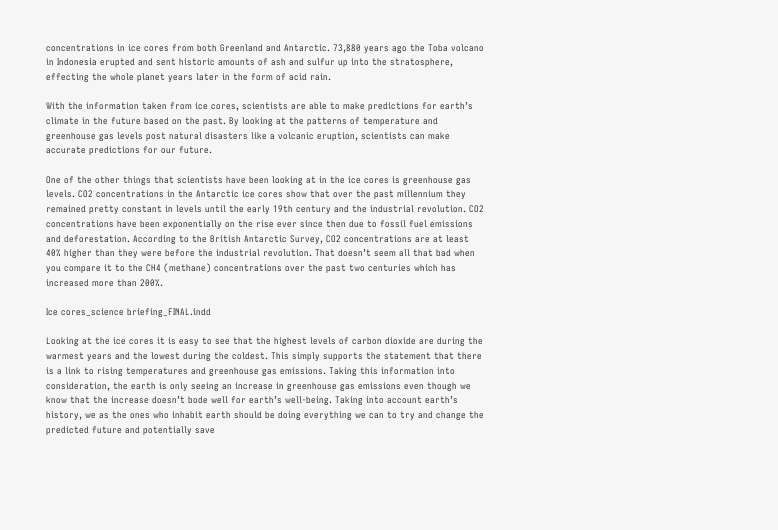concentrations in ice cores from both Greenland and Antarctic. 73,880 years ago the Toba volcano in Indonesia erupted and sent historic amounts of ash and sulfur up into the stratosphere, effecting the whole planet years later in the form of acid rain.

With the information taken from ice cores, scientists are able to make predictions for earth’s climate in the future based on the past. By looking at the patterns of temperature and greenhouse gas levels post natural disasters like a volcanic eruption, scientists can make accurate predictions for our future.

One of the other things that scientists have been looking at in the ice cores is greenhouse gas levels. CO2 concentrations in the Antarctic ice cores show that over the past millennium they remained pretty constant in levels until the early 19th century and the industrial revolution. CO2 concentrations have been exponentially on the rise ever since then due to fossil fuel emissions and deforestation. According to the British Antarctic Survey, CO2 concentrations are at least 40% higher than they were before the industrial revolution. That doesn’t seem all that bad when you compare it to the CH4 (methane) concentrations over the past two centuries which has increased more than 200%.

Ice cores_science briefing_FINAL.indd

Looking at the ice cores it is easy to see that the highest levels of carbon dioxide are during the warmest years and the lowest during the coldest. This simply supports the statement that there is a link to rising temperatures and greenhouse gas emissions. Taking this information into consideration, the earth is only seeing an increase in greenhouse gas emissions even though we know that the increase doesn’t bode well for earth’s well-being. Taking into account earth’s history, we as the ones who inhabit earth should be doing everything we can to try and change the predicted future and potentially save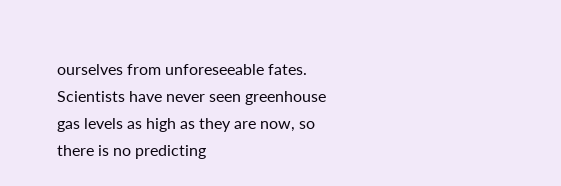ourselves from unforeseeable fates. Scientists have never seen greenhouse gas levels as high as they are now, so there is no predicting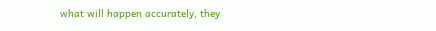what will happen accurately, they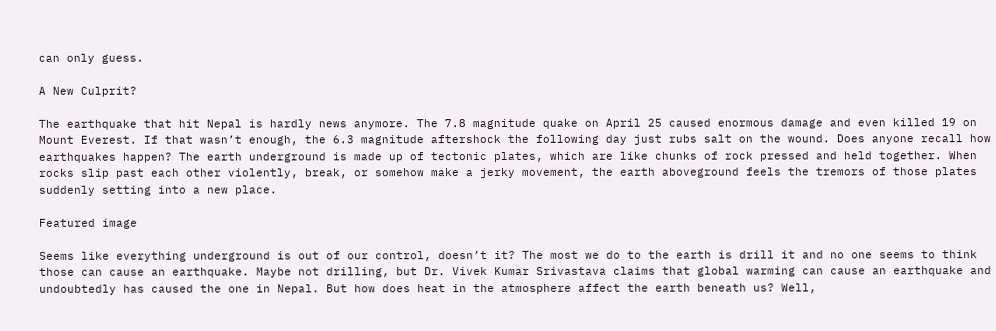can only guess.

A New Culprit?

The earthquake that hit Nepal is hardly news anymore. The 7.8 magnitude quake on April 25 caused enormous damage and even killed 19 on Mount Everest. If that wasn’t enough, the 6.3 magnitude aftershock the following day just rubs salt on the wound. Does anyone recall how earthquakes happen? The earth underground is made up of tectonic plates, which are like chunks of rock pressed and held together. When rocks slip past each other violently, break, or somehow make a jerky movement, the earth aboveground feels the tremors of those plates suddenly setting into a new place.

Featured image

Seems like everything underground is out of our control, doesn’t it? The most we do to the earth is drill it and no one seems to think those can cause an earthquake. Maybe not drilling, but Dr. Vivek Kumar Srivastava claims that global warming can cause an earthquake and undoubtedly has caused the one in Nepal. But how does heat in the atmosphere affect the earth beneath us? Well,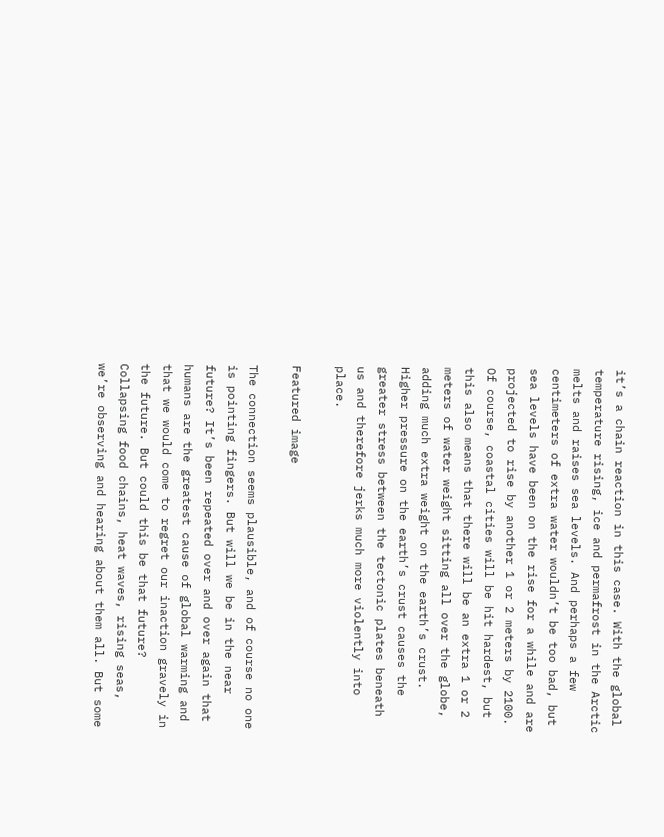it’s a chain reaction in this case. With the global temperature rising, ice and permafrost in the Arctic melts and raises sea levels. And perhaps a few centimeters of extra water wouldn’t be too bad, but sea levels have been on the rise for a while and are projected to rise by another 1 or 2 meters by 2100. Of course, coastal cities will be hit hardest, but this also means that there will be an extra 1 or 2 meters of water weight sitting all over the globe, adding much extra weight on the earth’s crust. Higher pressure on the earth’s crust causes the greater stress between the tectonic plates beneath us and therefore jerks much more violently into place.

Featured image

The connection seems plausible, and of course no one is pointing fingers. But will we be in the near future? It’s been repeated over and over again that humans are the greatest cause of global warming and that we would come to regret our inaction gravely in the future. But could this be that future? Collapsing food chains, heat waves, rising seas, we’re observing and hearing about them all. But some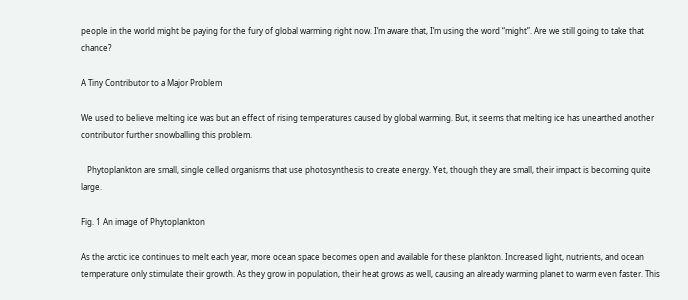people in the world might be paying for the fury of global warming right now. I’m aware that, I’m using the word “might”. Are we still going to take that chance?

A Tiny Contributor to a Major Problem

We used to believe melting ice was but an effect of rising temperatures caused by global warming. But, it seems that melting ice has unearthed another contributor further snowballing this problem.

   Phytoplankton are small, single celled organisms that use photosynthesis to create energy. Yet, though they are small, their impact is becoming quite large.

Fig. 1 An image of Phytoplankton

As the arctic ice continues to melt each year, more ocean space becomes open and available for these plankton. Increased light, nutrients, and ocean temperature only stimulate their growth. As they grow in population, their heat grows as well, causing an already warming planet to warm even faster. This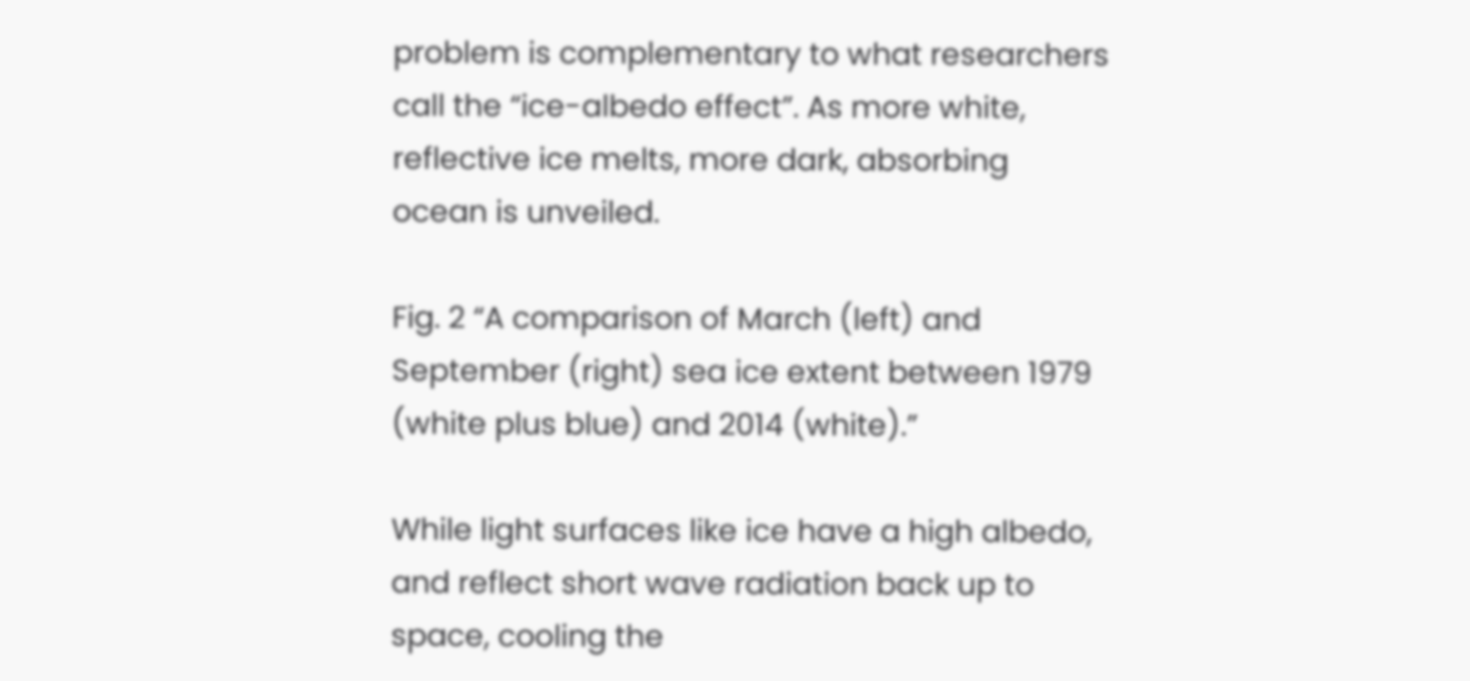problem is complementary to what researchers call the “ice-albedo effect”. As more white, reflective ice melts, more dark, absorbing ocean is unveiled.

Fig. 2 “A comparison of March (left) and September (right) sea ice extent between 1979 (white plus blue) and 2014 (white).”

While light surfaces like ice have a high albedo, and reflect short wave radiation back up to space, cooling the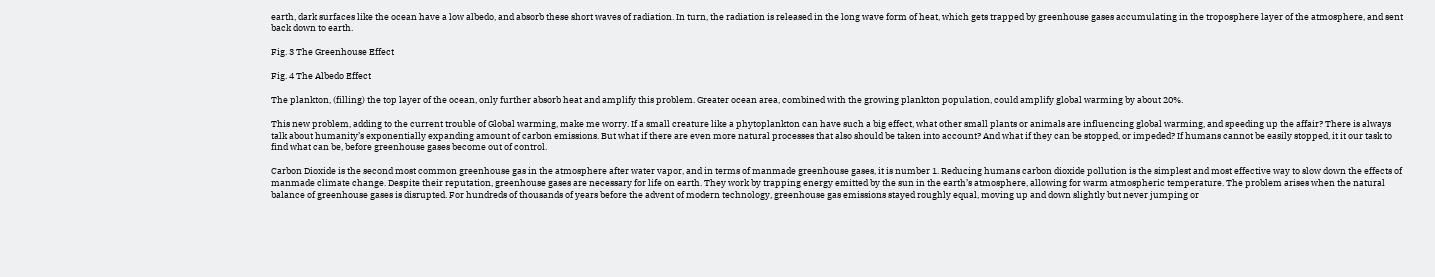earth, dark surfaces like the ocean have a low albedo, and absorb these short waves of radiation. In turn, the radiation is released in the long wave form of heat, which gets trapped by greenhouse gases accumulating in the troposphere layer of the atmosphere, and sent back down to earth.

Fig. 3 The Greenhouse Effect

Fig. 4 The Albedo Effect

The plankton, (filling) the top layer of the ocean, only further absorb heat and amplify this problem. Greater ocean area, combined with the growing plankton population, could amplify global warming by about 20%.

This new problem, adding to the current trouble of Global warming, make me worry. If a small creature like a phytoplankton can have such a big effect, what other small plants or animals are influencing global warming, and speeding up the affair? There is always talk about humanity’s exponentially expanding amount of carbon emissions. But what if there are even more natural processes that also should be taken into account? And what if they can be stopped, or impeded? If humans cannot be easily stopped, it it our task to find what can be, before greenhouse gases become out of control.

Carbon Dioxide is the second most common greenhouse gas in the atmosphere after water vapor, and in terms of manmade greenhouse gases, it is number 1. Reducing humans carbon dioxide pollution is the simplest and most effective way to slow down the effects of manmade climate change. Despite their reputation, greenhouse gases are necessary for life on earth. They work by trapping energy emitted by the sun in the earth’s atmosphere, allowing for warm atmospheric temperature. The problem arises when the natural balance of greenhouse gases is disrupted. For hundreds of thousands of years before the advent of modern technology, greenhouse gas emissions stayed roughly equal, moving up and down slightly but never jumping or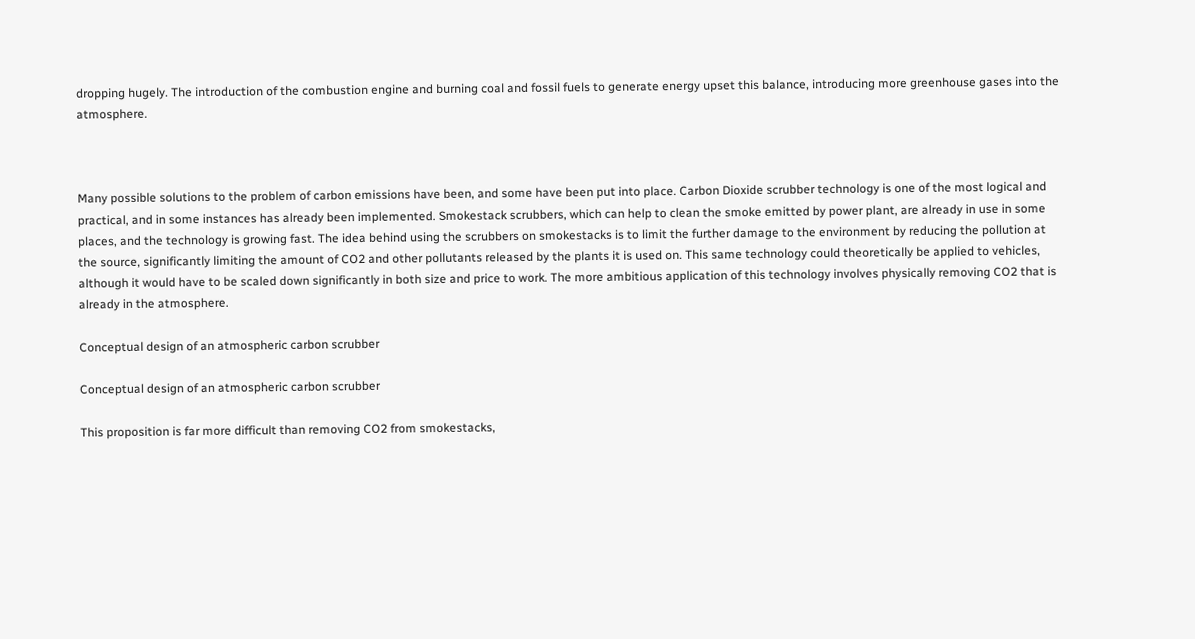dropping hugely. The introduction of the combustion engine and burning coal and fossil fuels to generate energy upset this balance, introducing more greenhouse gases into the atmosphere.



Many possible solutions to the problem of carbon emissions have been, and some have been put into place. Carbon Dioxide scrubber technology is one of the most logical and practical, and in some instances has already been implemented. Smokestack scrubbers, which can help to clean the smoke emitted by power plant, are already in use in some places, and the technology is growing fast. The idea behind using the scrubbers on smokestacks is to limit the further damage to the environment by reducing the pollution at the source, significantly limiting the amount of CO2 and other pollutants released by the plants it is used on. This same technology could theoretically be applied to vehicles, although it would have to be scaled down significantly in both size and price to work. The more ambitious application of this technology involves physically removing CO2 that is already in the atmosphere.

Conceptual design of an atmospheric carbon scrubber

Conceptual design of an atmospheric carbon scrubber

This proposition is far more difficult than removing CO2 from smokestacks,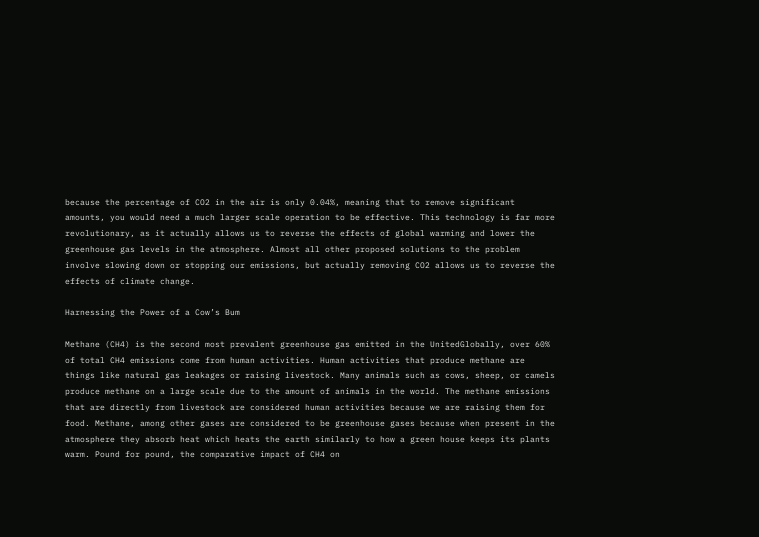because the percentage of CO2 in the air is only 0.04%, meaning that to remove significant amounts, you would need a much larger scale operation to be effective. This technology is far more revolutionary, as it actually allows us to reverse the effects of global warming and lower the greenhouse gas levels in the atmosphere. Almost all other proposed solutions to the problem involve slowing down or stopping our emissions, but actually removing CO2 allows us to reverse the effects of climate change.

Harnessing the Power of a Cow’s Bum

Methane (CH4) is the second most prevalent greenhouse gas emitted in the UnitedGlobally, over 60% of total CH4 emissions come from human activities. Human activities that produce methane are things like natural gas leakages or raising livestock. Many animals such as cows, sheep, or camels produce methane on a large scale due to the amount of animals in the world. The methane emissions that are directly from livestock are considered human activities because we are raising them for food. Methane, among other gases are considered to be greenhouse gases because when present in the atmosphere they absorb heat which heats the earth similarly to how a green house keeps its plants warm. Pound for pound, the comparative impact of CH4 on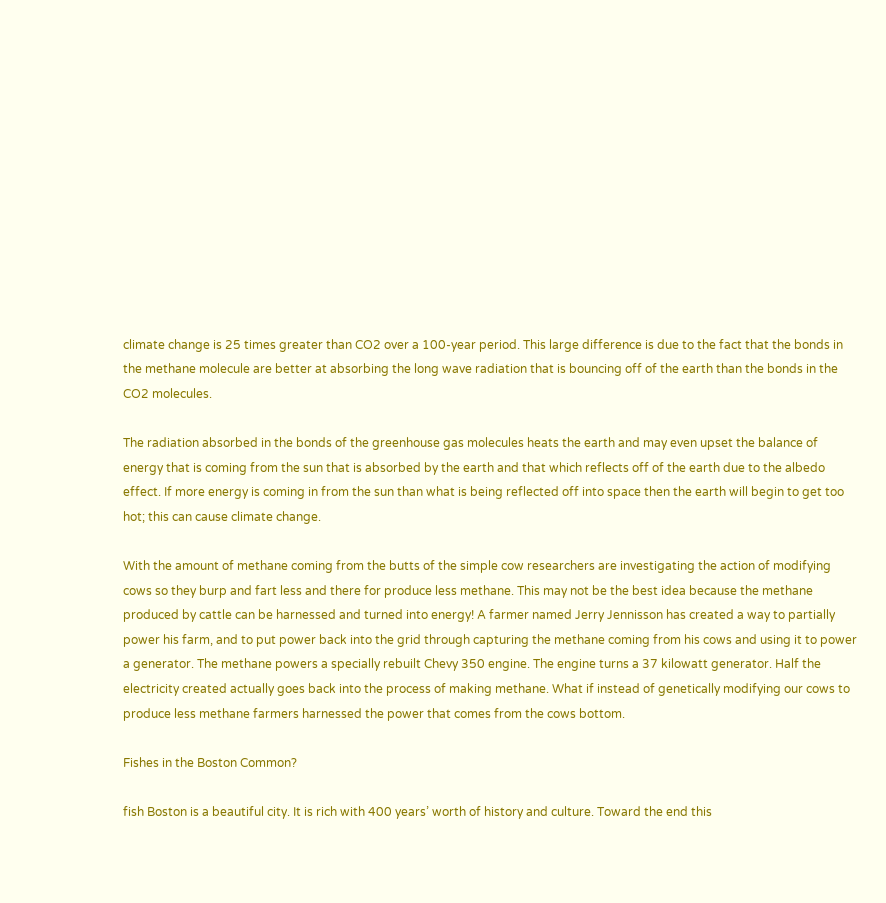climate change is 25 times greater than CO2 over a 100-year period. This large difference is due to the fact that the bonds in the methane molecule are better at absorbing the long wave radiation that is bouncing off of the earth than the bonds in the CO2 molecules.

The radiation absorbed in the bonds of the greenhouse gas molecules heats the earth and may even upset the balance of energy that is coming from the sun that is absorbed by the earth and that which reflects off of the earth due to the albedo effect. If more energy is coming in from the sun than what is being reflected off into space then the earth will begin to get too hot; this can cause climate change.

With the amount of methane coming from the butts of the simple cow researchers are investigating the action of modifying cows so they burp and fart less and there for produce less methane. This may not be the best idea because the methane produced by cattle can be harnessed and turned into energy! A farmer named Jerry Jennisson has created a way to partially power his farm, and to put power back into the grid through capturing the methane coming from his cows and using it to power a generator. The methane powers a specially rebuilt Chevy 350 engine. The engine turns a 37 kilowatt generator. Half the electricity created actually goes back into the process of making methane. What if instead of genetically modifying our cows to produce less methane farmers harnessed the power that comes from the cows bottom.

Fishes in the Boston Common?

fish Boston is a beautiful city. It is rich with 400 years’ worth of history and culture. Toward the end this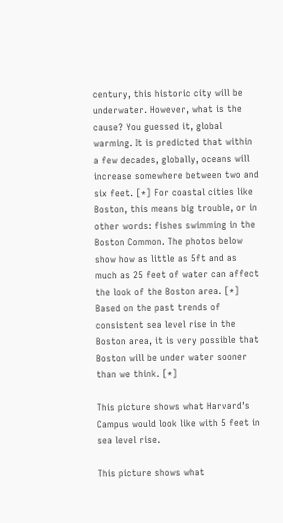century, this historic city will be underwater. However, what is the cause? You guessed it, global warming. It is predicted that within a few decades, globally, oceans will increase somewhere between two and six feet. [*] For coastal cities like Boston, this means big trouble, or in other words: fishes swimming in the Boston Common. The photos below show how as little as 5ft and as much as 25 feet of water can affect the look of the Boston area. [*] Based on the past trends of consistent sea level rise in the Boston area, it is very possible that Boston will be under water sooner than we think. [*]

This picture shows what Harvard's Campus would look like with 5 feet in sea level rise.

This picture shows what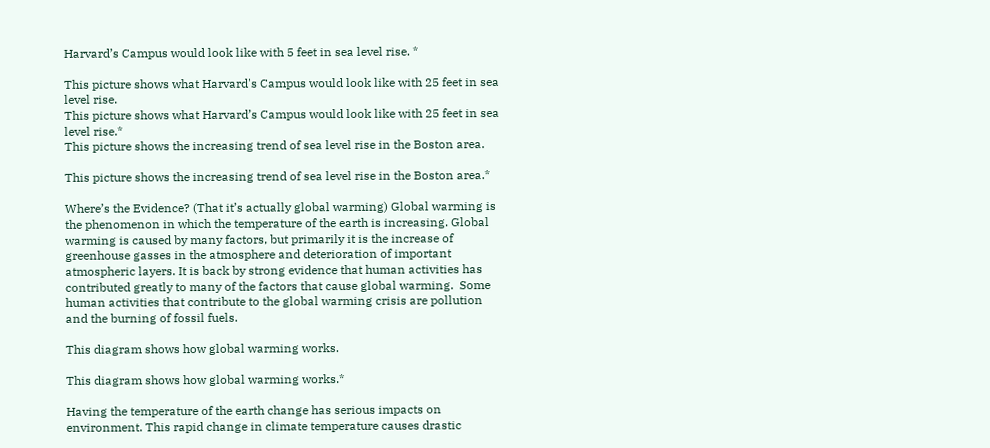Harvard’s Campus would look like with 5 feet in sea level rise. *

This picture shows what Harvard's Campus would look like with 25 feet in sea level rise.
This picture shows what Harvard’s Campus would look like with 25 feet in sea level rise.*
This picture shows the increasing trend of sea level rise in the Boston area.

This picture shows the increasing trend of sea level rise in the Boston area.*

Where’s the Evidence? (That it’s actually global warming) Global warming is the phenomenon in which the temperature of the earth is increasing. Global warming is caused by many factors, but primarily it is the increase of greenhouse gasses in the atmosphere and deterioration of important atmospheric layers. It is back by strong evidence that human activities has contributed greatly to many of the factors that cause global warming.  Some human activities that contribute to the global warming crisis are pollution and the burning of fossil fuels.

This diagram shows how global warming works.

This diagram shows how global warming works.*

Having the temperature of the earth change has serious impacts on environment. This rapid change in climate temperature causes drastic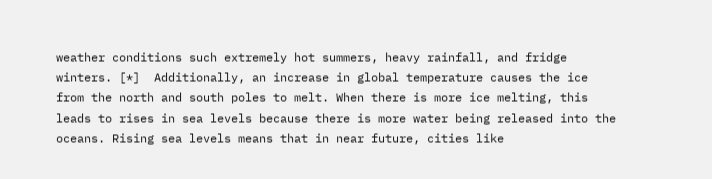weather conditions such extremely hot summers, heavy rainfall, and fridge winters. [*]  Additionally, an increase in global temperature causes the ice from the north and south poles to melt. When there is more ice melting, this leads to rises in sea levels because there is more water being released into the oceans. Rising sea levels means that in near future, cities like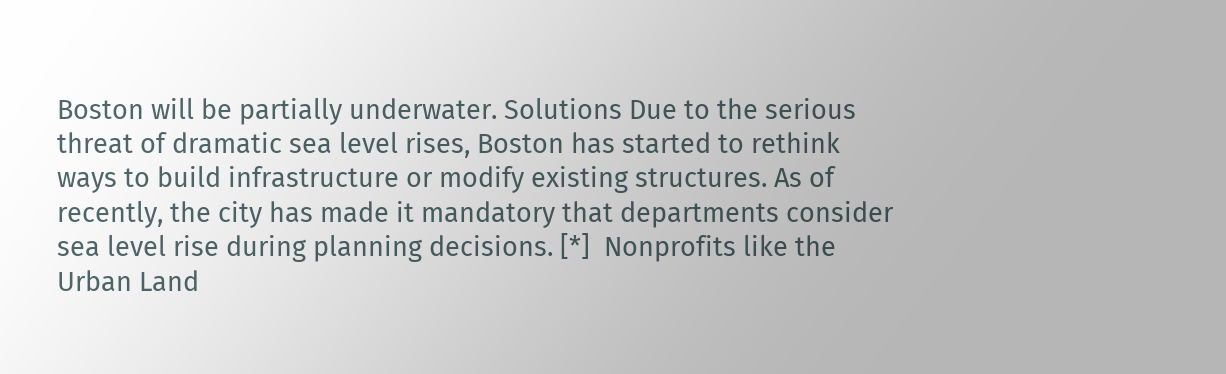Boston will be partially underwater. Solutions Due to the serious threat of dramatic sea level rises, Boston has started to rethink ways to build infrastructure or modify existing structures. As of recently, the city has made it mandatory that departments consider sea level rise during planning decisions. [*]  Nonprofits like the Urban Land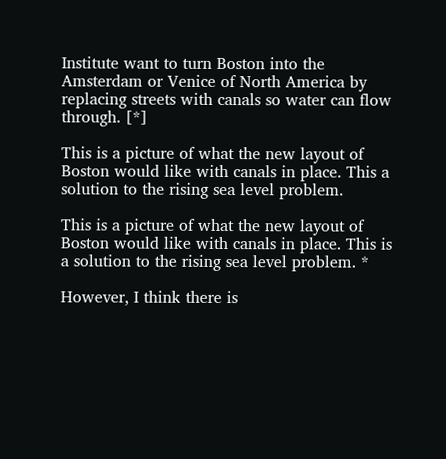Institute want to turn Boston into the Amsterdam or Venice of North America by replacing streets with canals so water can flow through. [*]

This is a picture of what the new layout of Boston would like with canals in place. This a solution to the rising sea level problem.

This is a picture of what the new layout of Boston would like with canals in place. This is  a solution to the rising sea level problem. *

However, I think there is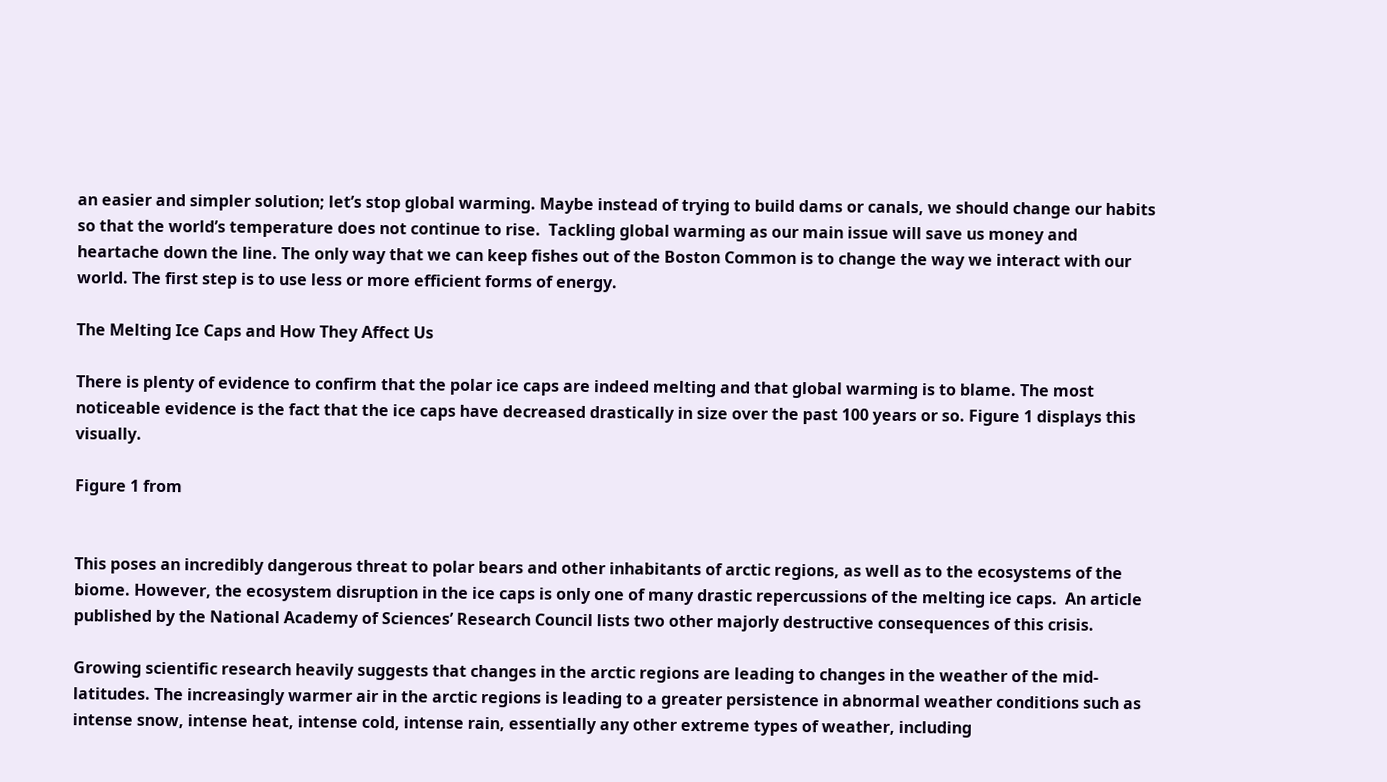an easier and simpler solution; let’s stop global warming. Maybe instead of trying to build dams or canals, we should change our habits so that the world’s temperature does not continue to rise.  Tackling global warming as our main issue will save us money and heartache down the line. The only way that we can keep fishes out of the Boston Common is to change the way we interact with our world. The first step is to use less or more efficient forms of energy.

The Melting Ice Caps and How They Affect Us

There is plenty of evidence to confirm that the polar ice caps are indeed melting and that global warming is to blame. The most noticeable evidence is the fact that the ice caps have decreased drastically in size over the past 100 years or so. Figure 1 displays this visually.

Figure 1 from


This poses an incredibly dangerous threat to polar bears and other inhabitants of arctic regions, as well as to the ecosystems of the biome. However, the ecosystem disruption in the ice caps is only one of many drastic repercussions of the melting ice caps.  An article published by the National Academy of Sciences’ Research Council lists two other majorly destructive consequences of this crisis.

Growing scientific research heavily suggests that changes in the arctic regions are leading to changes in the weather of the mid-latitudes. The increasingly warmer air in the arctic regions is leading to a greater persistence in abnormal weather conditions such as intense snow, intense heat, intense cold, intense rain, essentially any other extreme types of weather, including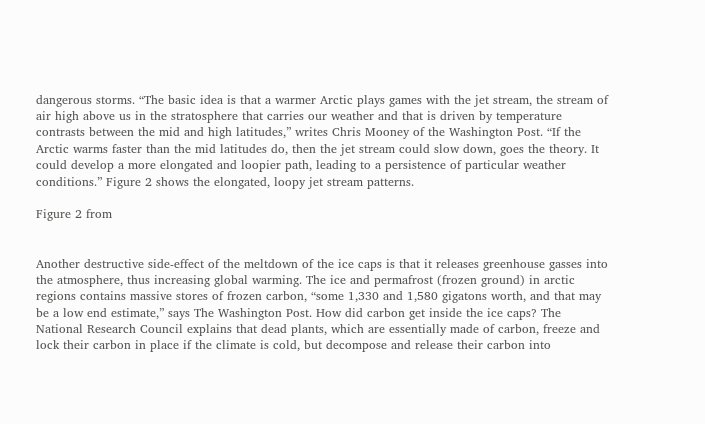dangerous storms. “The basic idea is that a warmer Arctic plays games with the jet stream, the stream of air high above us in the stratosphere that carries our weather and that is driven by temperature contrasts between the mid and high latitudes,” writes Chris Mooney of the Washington Post. “If the Arctic warms faster than the mid latitudes do, then the jet stream could slow down, goes the theory. It could develop a more elongated and loopier path, leading to a persistence of particular weather conditions.” Figure 2 shows the elongated, loopy jet stream patterns.

Figure 2 from


Another destructive side-effect of the meltdown of the ice caps is that it releases greenhouse gasses into the atmosphere, thus increasing global warming. The ice and permafrost (frozen ground) in arctic regions contains massive stores of frozen carbon, “some 1,330 and 1,580 gigatons worth, and that may be a low end estimate,” says The Washington Post. How did carbon get inside the ice caps? The National Research Council explains that dead plants, which are essentially made of carbon, freeze and lock their carbon in place if the climate is cold, but decompose and release their carbon into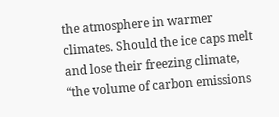the atmosphere in warmer climates. Should the ice caps melt and lose their freezing climate, “the volume of carbon emissions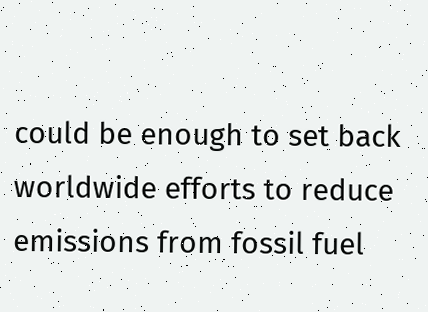could be enough to set back worldwide efforts to reduce emissions from fossil fuel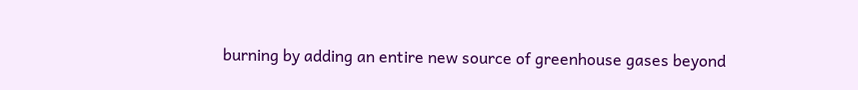burning by adding an entire new source of greenhouse gases beyond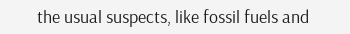the usual suspects, like fossil fuels and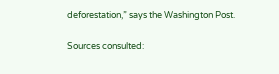deforestation,” says the Washington Post.

Sources consulted: